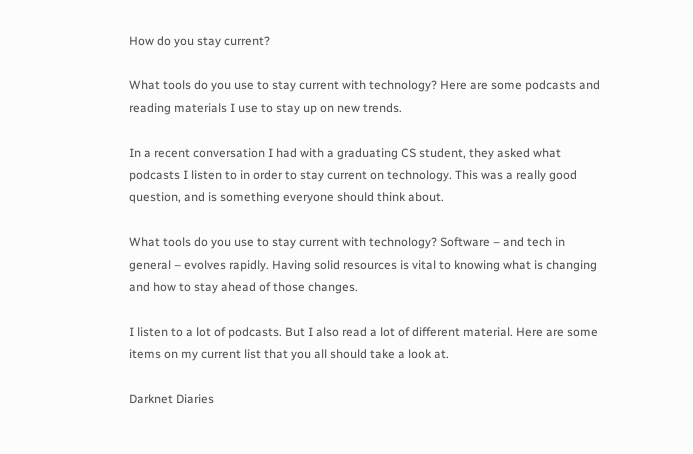How do you stay current?

What tools do you use to stay current with technology? Here are some podcasts and reading materials I use to stay up on new trends.

In a recent conversation I had with a graduating CS student, they asked what podcasts I listen to in order to stay current on technology. This was a really good question, and is something everyone should think about.

What tools do you use to stay current with technology? Software – and tech in general – evolves rapidly. Having solid resources is vital to knowing what is changing and how to stay ahead of those changes.

I listen to a lot of podcasts. But I also read a lot of different material. Here are some items on my current list that you all should take a look at.

Darknet Diaries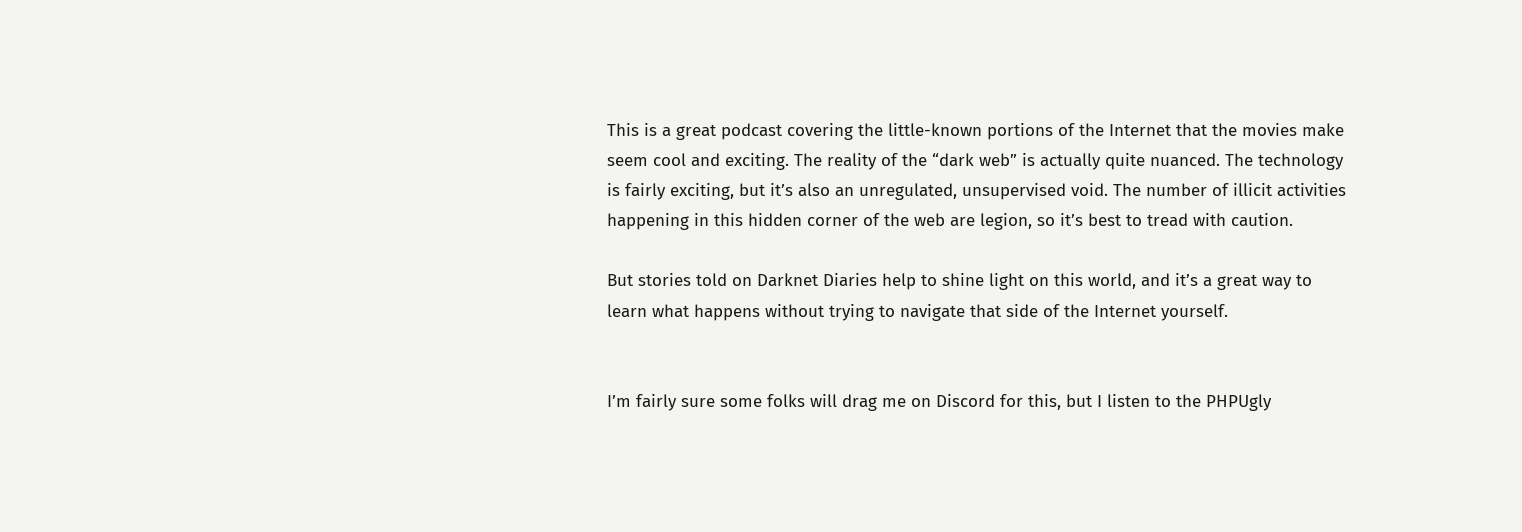This is a great podcast covering the little-known portions of the Internet that the movies make seem cool and exciting. The reality of the “dark web” is actually quite nuanced. The technology is fairly exciting, but it’s also an unregulated, unsupervised void. The number of illicit activities happening in this hidden corner of the web are legion, so it’s best to tread with caution.

But stories told on Darknet Diaries help to shine light on this world, and it’s a great way to learn what happens without trying to navigate that side of the Internet yourself.


I’m fairly sure some folks will drag me on Discord for this, but I listen to the PHPUgly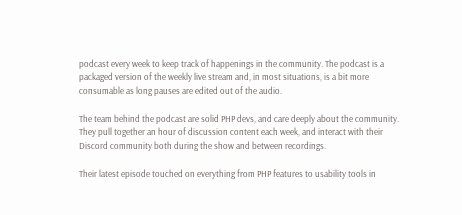podcast every week to keep track of happenings in the community. The podcast is a packaged version of the weekly live stream and, in most situations, is a bit more consumable as long pauses are edited out of the audio.

The team behind the podcast are solid PHP devs, and care deeply about the community. They pull together an hour of discussion content each week, and interact with their Discord community both during the show and between recordings.

Their latest episode touched on everything from PHP features to usability tools in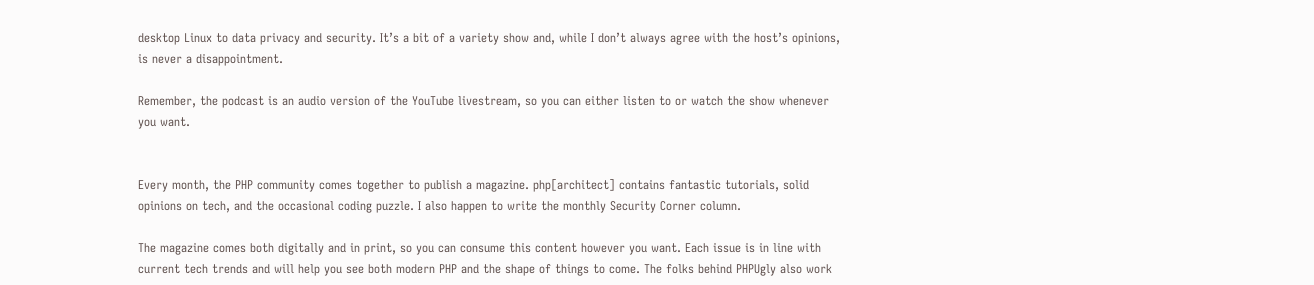desktop Linux to data privacy and security. It’s a bit of a variety show and, while I don’t always agree with the host’s opinions, is never a disappointment.

Remember, the podcast is an audio version of the YouTube livestream, so you can either listen to or watch the show whenever you want.


Every month, the PHP community comes together to publish a magazine. php[architect] contains fantastic tutorials, solid opinions on tech, and the occasional coding puzzle. I also happen to write the monthly Security Corner column.

The magazine comes both digitally and in print, so you can consume this content however you want. Each issue is in line with current tech trends and will help you see both modern PHP and the shape of things to come. The folks behind PHPUgly also work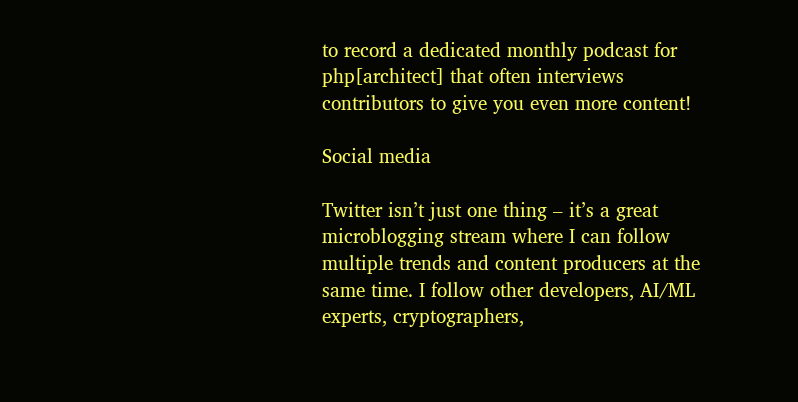to record a dedicated monthly podcast for php[architect] that often interviews contributors to give you even more content!

Social media

Twitter isn’t just one thing – it’s a great microblogging stream where I can follow multiple trends and content producers at the same time. I follow other developers, AI/ML experts, cryptographers,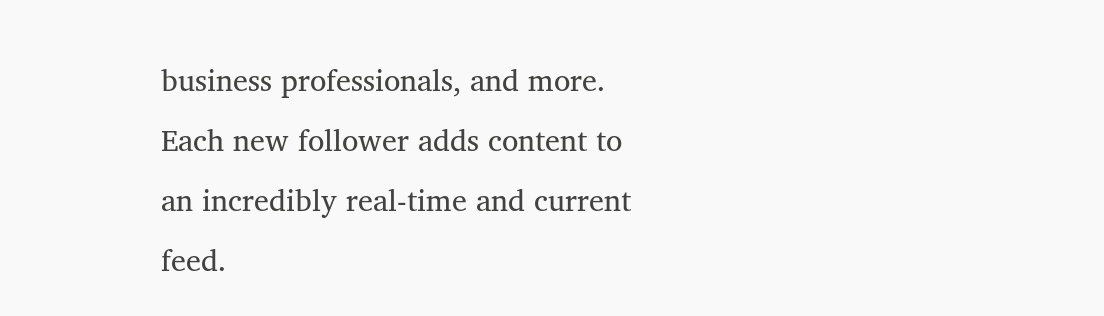business professionals, and more. Each new follower adds content to an incredibly real-time and current feed.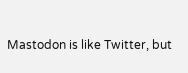Mastodon is like Twitter, but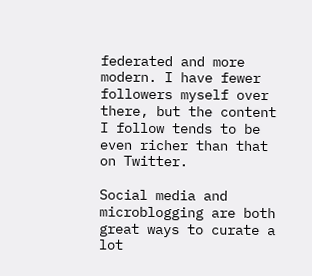federated and more modern. I have fewer followers myself over there, but the content I follow tends to be even richer than that on Twitter.

Social media and microblogging are both great ways to curate a lot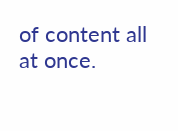of content all at once.